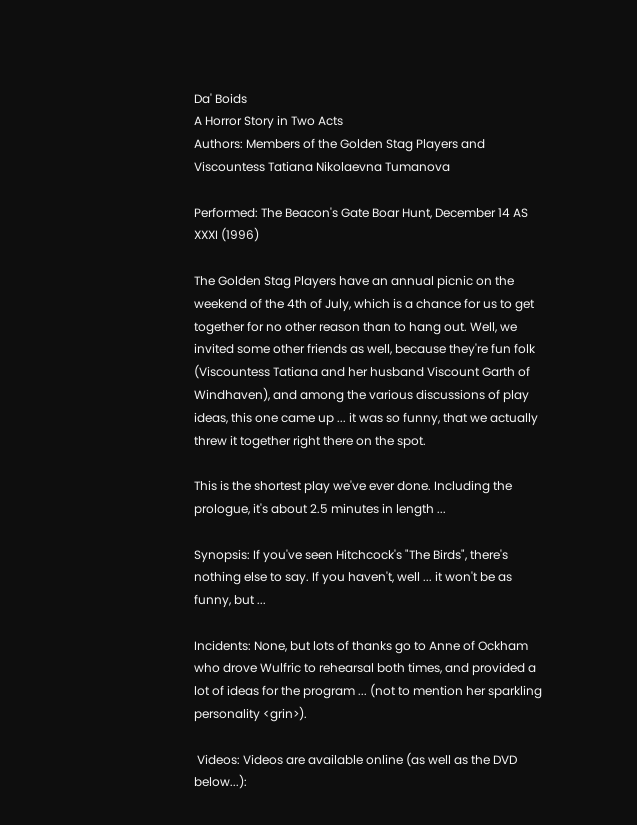Da' Boids
A Horror Story in Two Acts
Authors: Members of the Golden Stag Players and
Viscountess Tatiana Nikolaevna Tumanova

Performed: The Beacon's Gate Boar Hunt, December 14 AS XXXI (1996)

The Golden Stag Players have an annual picnic on the weekend of the 4th of July, which is a chance for us to get together for no other reason than to hang out. Well, we invited some other friends as well, because they're fun folk (Viscountess Tatiana and her husband Viscount Garth of Windhaven), and among the various discussions of play ideas, this one came up ... it was so funny, that we actually threw it together right there on the spot.

This is the shortest play we've ever done. Including the prologue, it's about 2.5 minutes in length ...

Synopsis: If you've seen Hitchcock's "The Birds", there's nothing else to say. If you haven't, well ... it won't be as funny, but ...

Incidents: None, but lots of thanks go to Anne of Ockham who drove Wulfric to rehearsal both times, and provided a lot of ideas for the program ... (not to mention her sparkling personality <grin>).

 Videos: Videos are available online (as well as the DVD below...):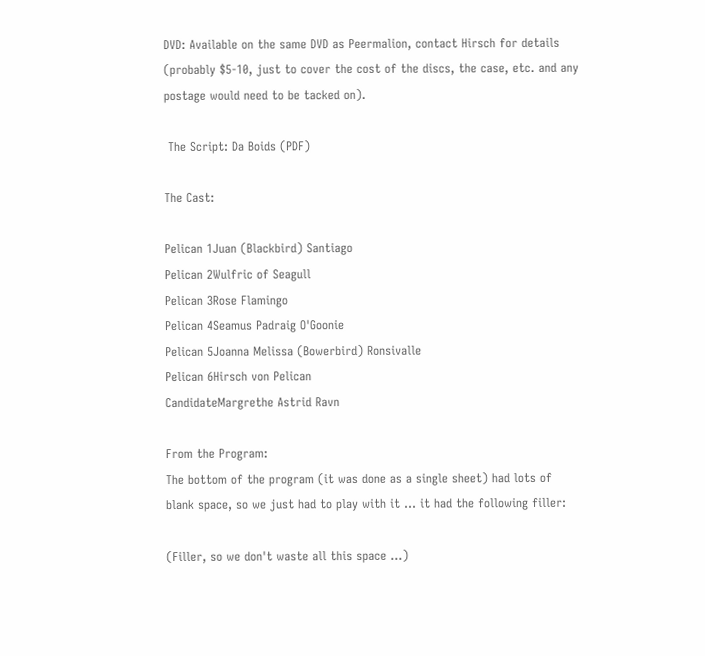DVD: Available on the same DVD as Peermalion, contact Hirsch for details (probably $5-10, just to cover the cost of the discs, the case, etc. and any postage would need to be tacked on).

 The Script: Da Boids (PDF)

The Cast:

Pelican 1Juan (Blackbird) Santiago
Pelican 2Wulfric of Seagull
Pelican 3Rose Flamingo
Pelican 4Seamus Padraig O'Goonie
Pelican 5Joanna Melissa (Bowerbird) Ronsivalle
Pelican 6Hirsch von Pelican
CandidateMargrethe Astrid Ravn

From the Program:
The bottom of the program (it was done as a single sheet) had lots of blank space, so we just had to play with it ... it had the following filler:

(Filler, so we don't waste all this space ...)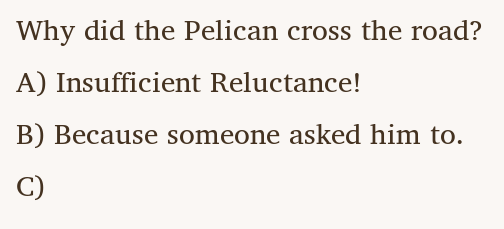Why did the Pelican cross the road?
A) Insufficient Reluctance!
B) Because someone asked him to.
C)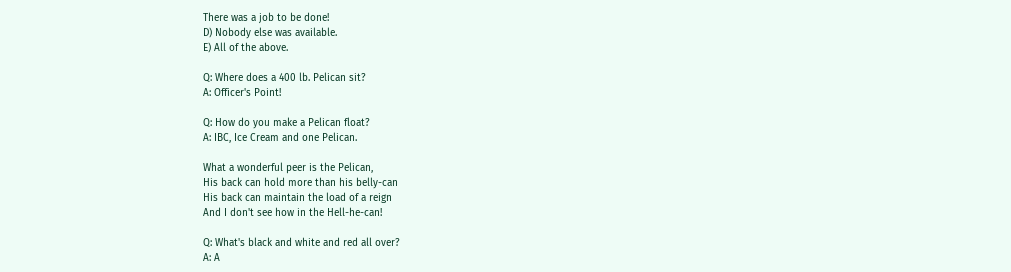There was a job to be done!
D) Nobody else was available.
E) All of the above.

Q: Where does a 400 lb. Pelican sit?
A: Officer's Point!

Q: How do you make a Pelican float?
A: IBC, Ice Cream and one Pelican.

What a wonderful peer is the Pelican,
His back can hold more than his belly-can
His back can maintain the load of a reign
And I don't see how in the Hell-he-can!

Q: What's black and white and red all over?
A: A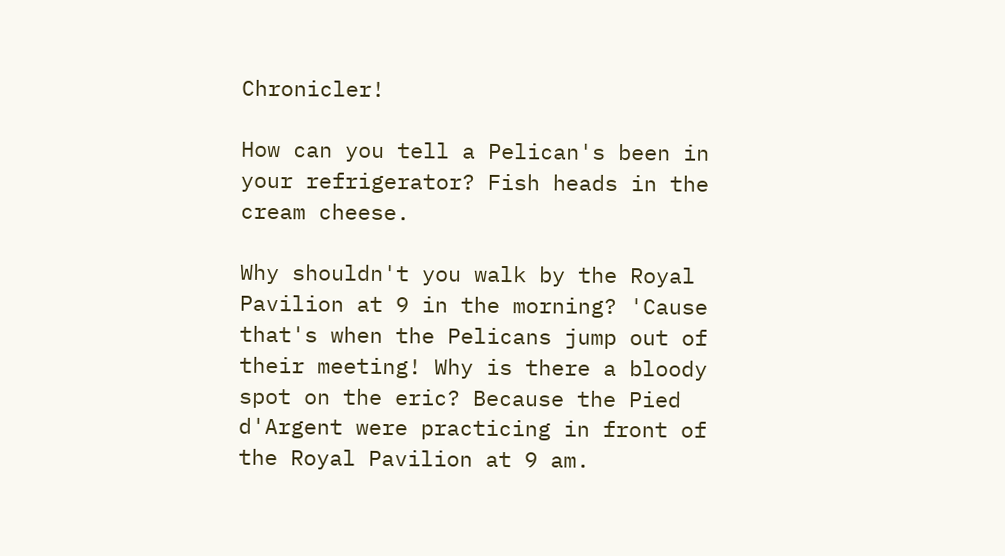Chronicler!

How can you tell a Pelican's been in your refrigerator? Fish heads in the cream cheese.

Why shouldn't you walk by the Royal Pavilion at 9 in the morning? 'Cause that's when the Pelicans jump out of their meeting! Why is there a bloody spot on the eric? Because the Pied d'Argent were practicing in front of the Royal Pavilion at 9 am.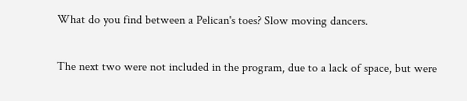What do you find between a Pelican's toes? Slow moving dancers.

The next two were not included in the program, due to a lack of space, but were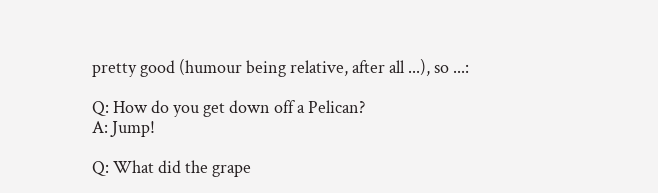pretty good (humour being relative, after all ...), so ...:

Q: How do you get down off a Pelican?
A: Jump!

Q: What did the grape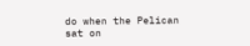do when the Pelican sat on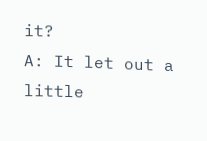it?
A: It let out a little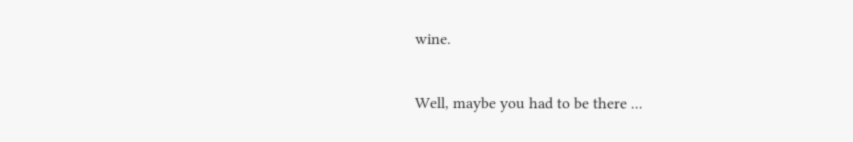wine.

Well, maybe you had to be there ...